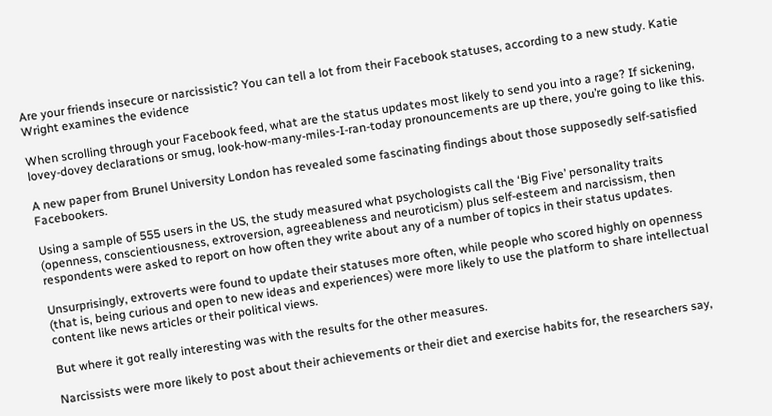Are your friends insecure or narcissistic? You can tell a lot from their Facebook statuses, according to a new study. Katie Wright examines the evidence

When scrolling through your Facebook feed, what are the status updates most likely to send you into a rage? If sickening, lovey-dovey declarations or smug, look-how-many-miles-I-ran-today pronouncements are up there, you’re going to like this.

A new paper from Brunel University London has revealed some fascinating findings about those supposedly self-satisfied Facebookers.

Using a sample of 555 users in the US, the study measured what psychologists call the ‘Big Five’ personality traits (openness, conscientiousness, extroversion, agreeableness and neuroticism) plus self-esteem and narcissism, then respondents were asked to report on how often they write about any of a number of topics in their status updates.

Unsurprisingly, extroverts were found to update their statuses more often, while people who scored highly on openness (that is, being curious and open to new ideas and experiences) were more likely to use the platform to share intellectual content like news articles or their political views.

But where it got really interesting was with the results for the other measures.

Narcissists were more likely to post about their achievements or their diet and exercise habits for, the researchers say,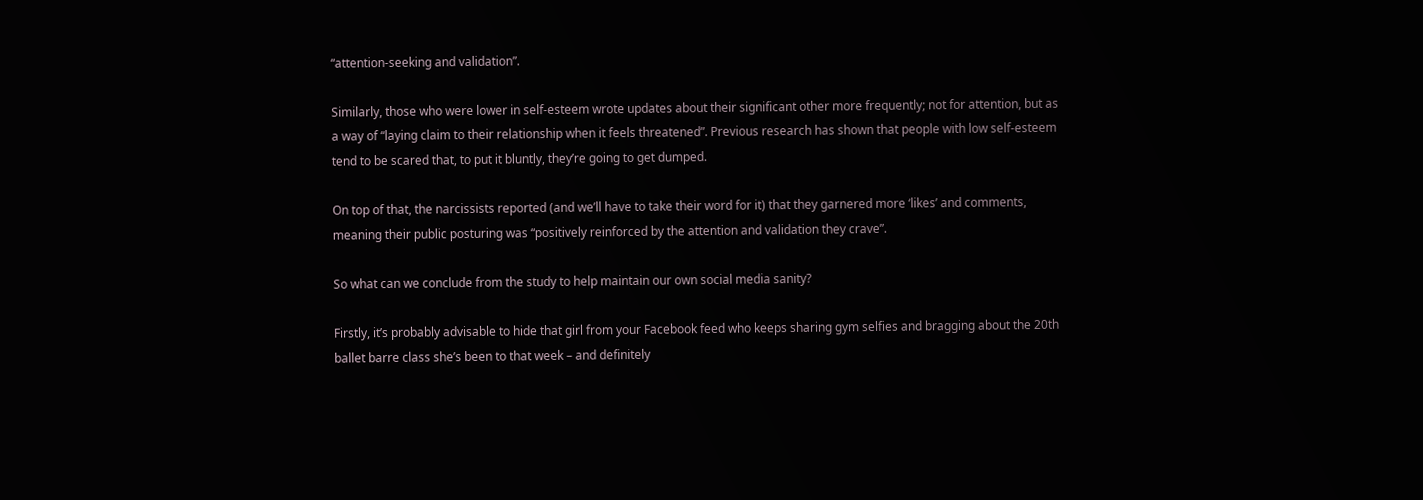“attention-seeking and validation”.

Similarly, those who were lower in self-esteem wrote updates about their significant other more frequently; not for attention, but as a way of “laying claim to their relationship when it feels threatened”. Previous research has shown that people with low self-esteem tend to be scared that, to put it bluntly, they’re going to get dumped.

On top of that, the narcissists reported (and we’ll have to take their word for it) that they garnered more ‘likes’ and comments, meaning their public posturing was “positively reinforced by the attention and validation they crave”.

So what can we conclude from the study to help maintain our own social media sanity?

Firstly, it’s probably advisable to hide that girl from your Facebook feed who keeps sharing gym selfies and bragging about the 20th ballet barre class she’s been to that week – and definitely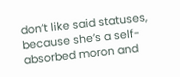don’t like said statuses, because she’s a self-absorbed moron and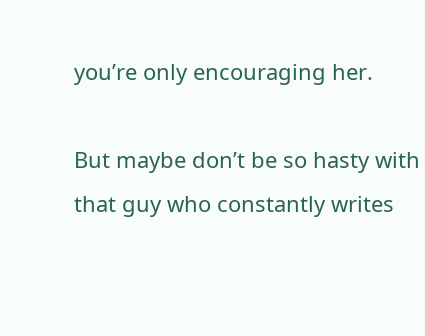you’re only encouraging her.

But maybe don’t be so hasty with that guy who constantly writes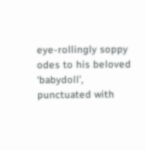eye-rollingly soppy odes to his beloved ‘babydoll’, punctuated with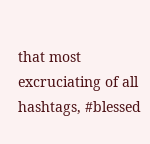that most excruciating of all hashtags, #blessed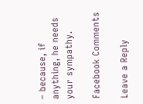– because, if anything, he needs your sympathy.

Facebook Comments

Leave a Reply